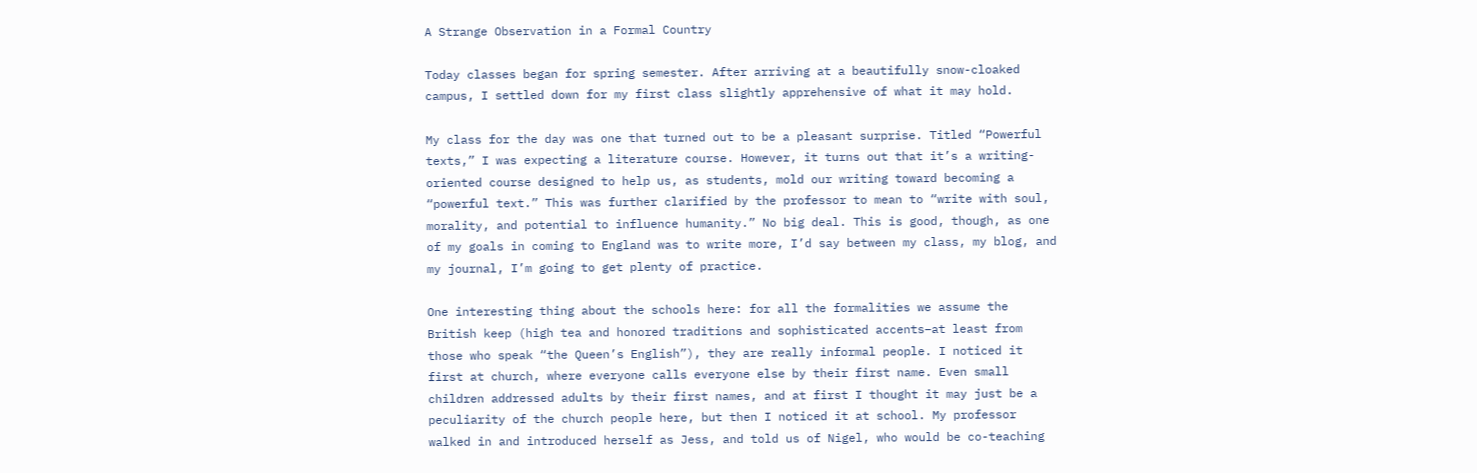A Strange Observation in a Formal Country

Today classes began for spring semester. After arriving at a beautifully snow-cloaked campus, I settled down for my first class slightly apprehensive of what it may hold.

My class for the day was one that turned out to be a pleasant surprise. Titled “Powerful texts,” I was expecting a literature course. However, it turns out that it’s a writing-oriented course designed to help us, as students, mold our writing toward becoming a “powerful text.” This was further clarified by the professor to mean to “write with soul, morality, and potential to influence humanity.” No big deal. This is good, though, as one of my goals in coming to England was to write more, I’d say between my class, my blog, and my journal, I’m going to get plenty of practice.

One interesting thing about the schools here: for all the formalities we assume the British keep (high tea and honored traditions and sophisticated accents–at least from those who speak “the Queen’s English”), they are really informal people. I noticed it first at church, where everyone calls everyone else by their first name. Even small children addressed adults by their first names, and at first I thought it may just be a peculiarity of the church people here, but then I noticed it at school. My professor walked in and introduced herself as Jess, and told us of Nigel, who would be co-teaching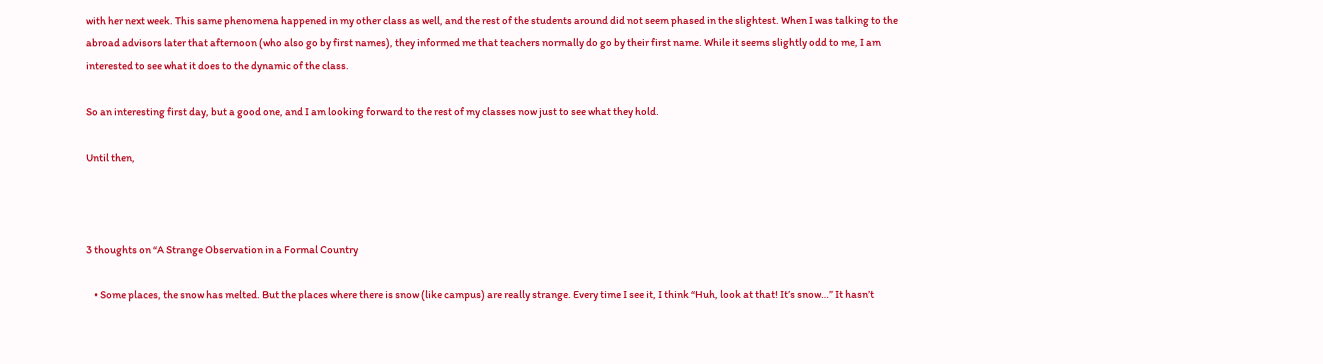with her next week. This same phenomena happened in my other class as well, and the rest of the students around did not seem phased in the slightest. When I was talking to the abroad advisors later that afternoon (who also go by first names), they informed me that teachers normally do go by their first name. While it seems slightly odd to me, I am interested to see what it does to the dynamic of the class.

So an interesting first day, but a good one, and I am looking forward to the rest of my classes now just to see what they hold.

Until then,



3 thoughts on “A Strange Observation in a Formal Country

    • Some places, the snow has melted. But the places where there is snow (like campus) are really strange. Every time I see it, I think “Huh, look at that! It’s snow…” It hasn’t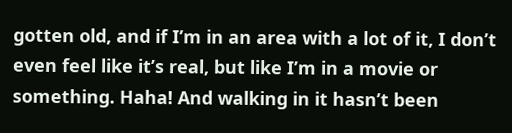gotten old, and if I’m in an area with a lot of it, I don’t even feel like it’s real, but like I’m in a movie or something. Haha! And walking in it hasn’t been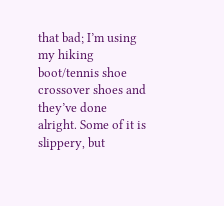that bad; I’m using my hiking boot/tennis shoe crossover shoes and they’ve done alright. Some of it is slippery, but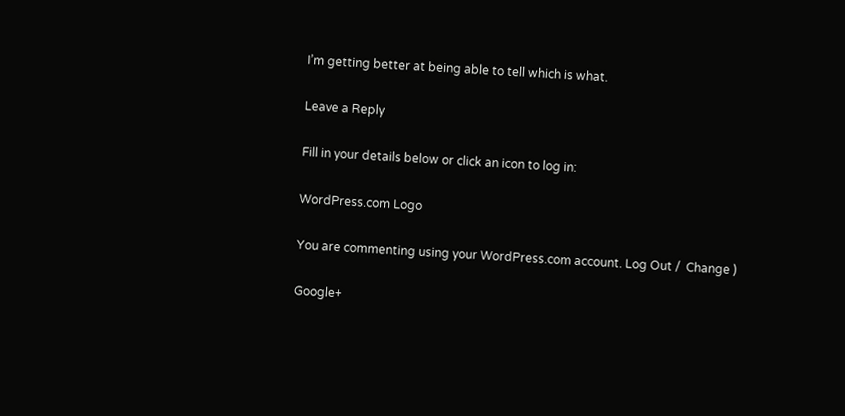I’m getting better at being able to tell which is what.

Leave a Reply

Fill in your details below or click an icon to log in:

WordPress.com Logo

You are commenting using your WordPress.com account. Log Out /  Change )

Google+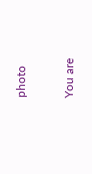photo

You are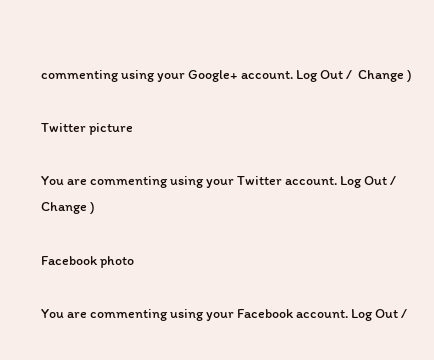commenting using your Google+ account. Log Out /  Change )

Twitter picture

You are commenting using your Twitter account. Log Out /  Change )

Facebook photo

You are commenting using your Facebook account. Log Out /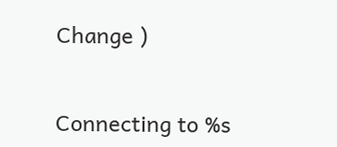Change )


Connecting to %s